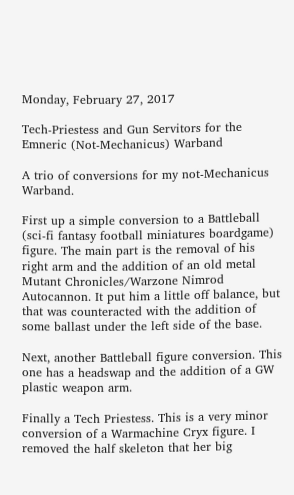Monday, February 27, 2017

Tech-Priestess and Gun Servitors for the Emneric (Not-Mechanicus) Warband

A trio of conversions for my not-Mechanicus Warband.

First up a simple conversion to a Battleball (sci-fi fantasy football miniatures boardgame) figure. The main part is the removal of his right arm and the addition of an old metal Mutant Chronicles/Warzone Nimrod Autocannon. It put him a little off balance, but that was counteracted with the addition of some ballast under the left side of the base.

Next, another Battleball figure conversion. This one has a headswap and the addition of a GW plastic weapon arm.

Finally a Tech Priestess. This is a very minor conversion of a Warmachine Cryx figure. I removed the half skeleton that her big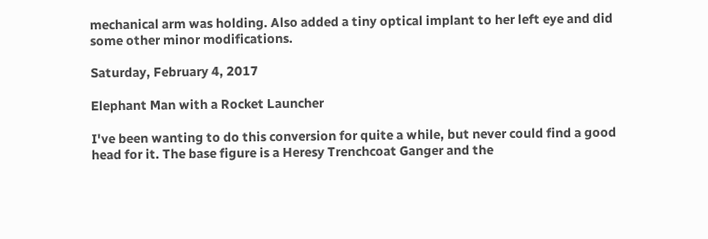mechanical arm was holding. Also added a tiny optical implant to her left eye and did some other minor modifications.

Saturday, February 4, 2017

Elephant Man with a Rocket Launcher

I've been wanting to do this conversion for quite a while, but never could find a good head for it. The base figure is a Heresy Trenchcoat Ganger and the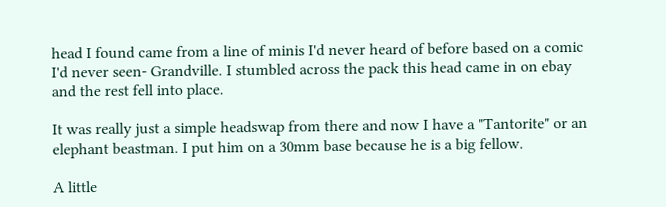head I found came from a line of minis I'd never heard of before based on a comic I'd never seen- Grandville. I stumbled across the pack this head came in on ebay and the rest fell into place.

It was really just a simple headswap from there and now I have a "Tantorite" or an elephant beastman. I put him on a 30mm base because he is a big fellow.

A little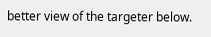better view of the targeter below.